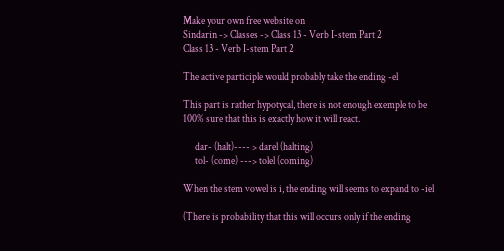Make your own free website on
Sindarin -> Classes -> Class 13 - Verb I-stem Part 2
Class 13 - Verb I-stem Part 2

The active participle would probably take the ending -el

This part is rather hypotycal, there is not enough exemple to be 100% sure that this is exactly how it will react.

      dar- (halt)---- > darel (halting)
      tol- (come) ---> tolel (coming)

When the stem vowel is i, the ending will seems to expand to -iel

(There is probability that this will occurs only if the ending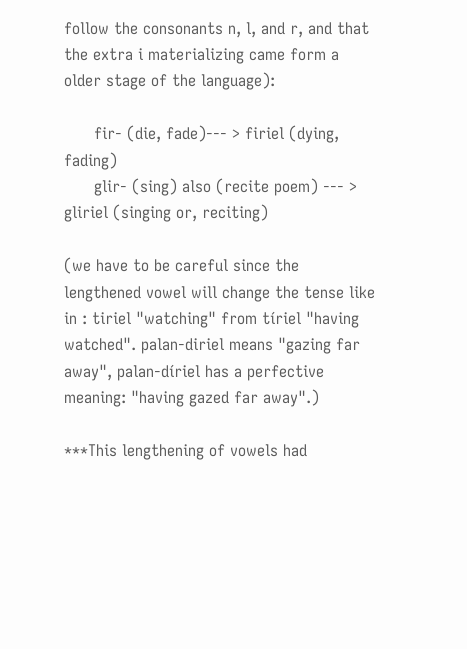follow the consonants n, l, and r, and that the extra i materializing came form a older stage of the language):

      fir- (die, fade)--- > firiel (dying, fading)
      glir- (sing) also (recite poem) --- > gliriel (singing or, reciting)

(we have to be careful since the lengthened vowel will change the tense like in : tiriel "watching" from tíriel "having watched". palan-diriel means "gazing far away", palan-díriel has a perfective meaning: "having gazed far away".)

***This lengthening of vowels had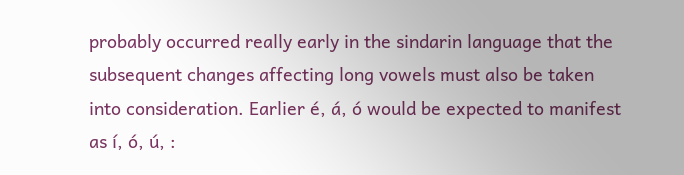probably occurred really early in the sindarin language that the subsequent changes affecting long vowels must also be taken into consideration. Earlier é, á, ó would be expected to manifest as í, ó, ú, :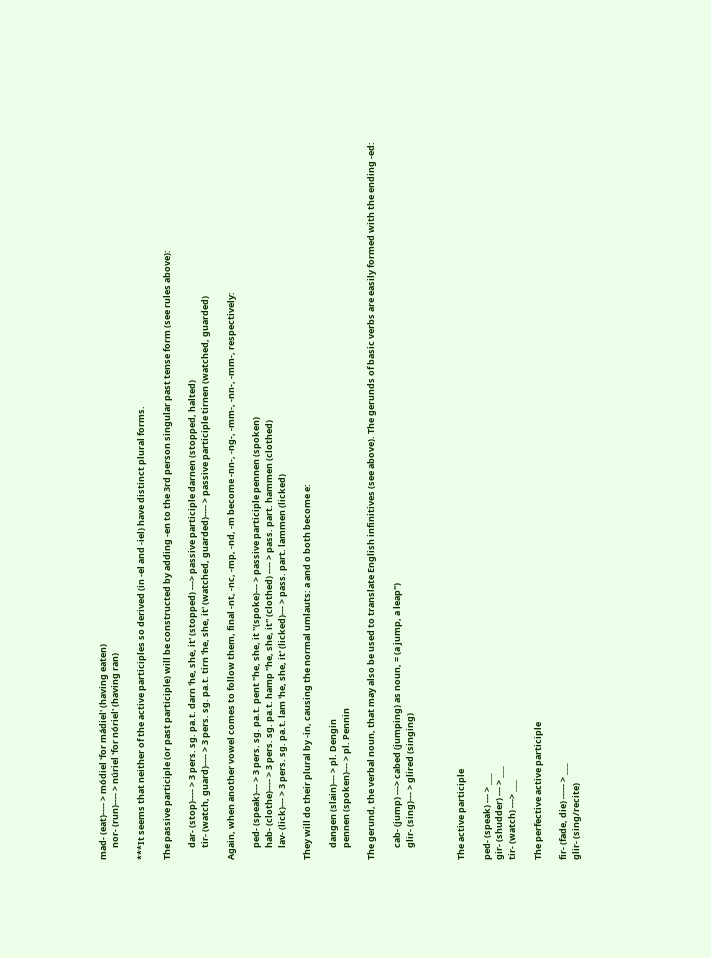mad- (eat)---- > módiel 'for mádiel' (having eaten)
      nor- (run)---- > núriel 'for nóriel' (having ran)

***It seems that neither of the active participles so derived (in -el and -iel) have distinct plural forms.

The passive participle (or past participle) will be constructed by adding -en to the 3rd person singular past tense form (see rules above):

      dar- (stop)---- > 3 pers. sg. pa.t. darn 'he, she, it' (stopped) ---> passive participle darnen (stopped, halted)
      tir- (watch, guard)---- > 3 pers. sg. pa.t. tirn 'he, she, it' (watched, guarded)---- > passive participle tirnen (watched, guarded)

Again, when another vowel comes to follow them, final -nt, -nc, -mp, -nd, -m become -nn-, -ng-, -mm-, -nn-, -mm-, respectively:

      ped- (speak)--- > 3 pers. sg. pa.t. pent "he, she, it ''(spoke)--- > passive participle pennen (spoken)
      hab- (clothe)---- > 3 pers. sg. pa.t. hamp "he, she, it'' (clothed) ---- > pass. part. hammen (clothed)
      lav- (lick)--- > 3 pers. sg. pa.t. lam 'he, she, it' (licked)--- > pass. part. lammen (licked)

They will do their plural by -in, causing the normal umlauts: a and o both become e:

      dangen (slain)--- > pl. Dengin
      pennen (spoken)--- > pl. Pennin

The gerund, the verbal noun, that may also be used to translate English infinitives (see above). The gerunds of basic verbs are easily formed with the ending -ed:

      cab- (jump) ---> cabed (jumping) as noun, = (a jump, a leap")
      glir- (sing)--- > glired (singing)



The active participle

ped- (speak) --- > ___
gir- (shudder) --- > ___
tir- (watch) ---> ___

The perfective active participle

fir- (fade, die) ----- > ___
glir- (sing/recite)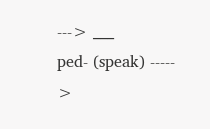---> ___
ped- (speak) ----- >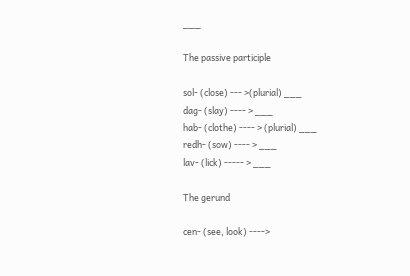___

The passive participle

sol- (close) --- >(plurial) ___
dag- (slay) ---- > ___
hab- (clothe) ---- > (plurial) ___
redh- (sow) ---- > ___
lav- (lick) ----- > ___

The gerund

cen- (see, look) ---->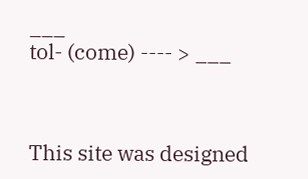___
tol- (come) ---- > ___



This site was designed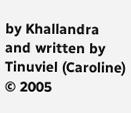by Khallandra and written by Tinuviel (Caroline) © 2005